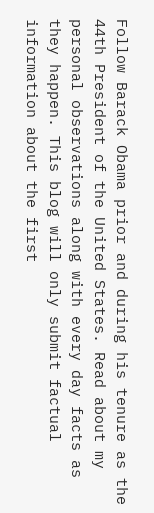Follow Barack Obama prior and during his tenure as the 44th President of the United States. Read about my personal observations along with every day facts as they happen. This blog will only submit factual information about the first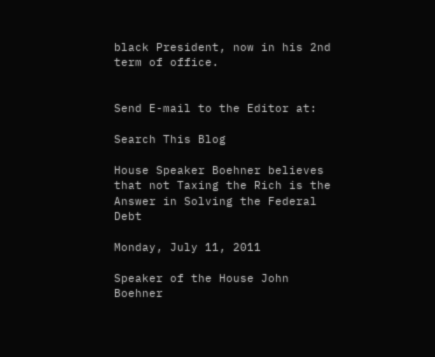black President, now in his 2nd term of office.


Send E-mail to the Editor at:

Search This Blog

House Speaker Boehner believes that not Taxing the Rich is the Answer in Solving the Federal Debt

Monday, July 11, 2011

Speaker of the House John Boehner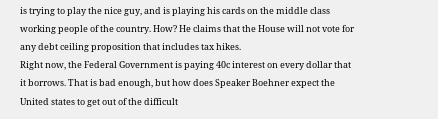is trying to play the nice guy, and is playing his cards on the middle class working people of the country. How? He claims that the House will not vote for any debt ceiling proposition that includes tax hikes.
Right now, the Federal Government is paying 40c interest on every dollar that it borrows. That is bad enough, but how does Speaker Boehner expect the United states to get out of the difficult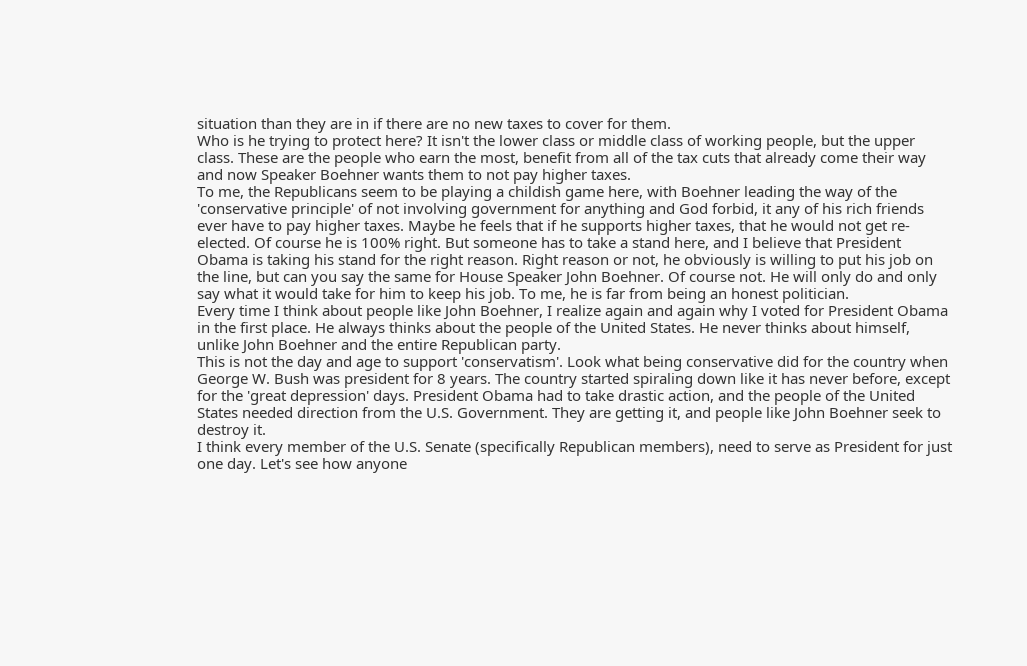situation than they are in if there are no new taxes to cover for them.
Who is he trying to protect here? It isn't the lower class or middle class of working people, but the upper class. These are the people who earn the most, benefit from all of the tax cuts that already come their way and now Speaker Boehner wants them to not pay higher taxes.
To me, the Republicans seem to be playing a childish game here, with Boehner leading the way of the 'conservative principle' of not involving government for anything and God forbid, it any of his rich friends ever have to pay higher taxes. Maybe he feels that if he supports higher taxes, that he would not get re-elected. Of course he is 100% right. But someone has to take a stand here, and I believe that President Obama is taking his stand for the right reason. Right reason or not, he obviously is willing to put his job on the line, but can you say the same for House Speaker John Boehner. Of course not. He will only do and only say what it would take for him to keep his job. To me, he is far from being an honest politician.
Every time I think about people like John Boehner, I realize again and again why I voted for President Obama in the first place. He always thinks about the people of the United States. He never thinks about himself, unlike John Boehner and the entire Republican party.
This is not the day and age to support 'conservatism'. Look what being conservative did for the country when George W. Bush was president for 8 years. The country started spiraling down like it has never before, except for the 'great depression' days. President Obama had to take drastic action, and the people of the United States needed direction from the U.S. Government. They are getting it, and people like John Boehner seek to destroy it.
I think every member of the U.S. Senate (specifically Republican members), need to serve as President for just one day. Let's see how anyone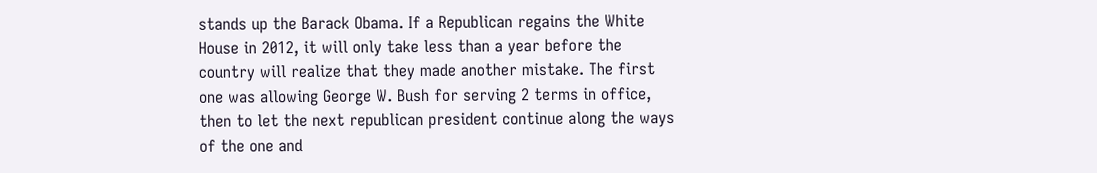stands up the Barack Obama. If a Republican regains the White House in 2012, it will only take less than a year before the country will realize that they made another mistake. The first one was allowing George W. Bush for serving 2 terms in office, then to let the next republican president continue along the ways of the one and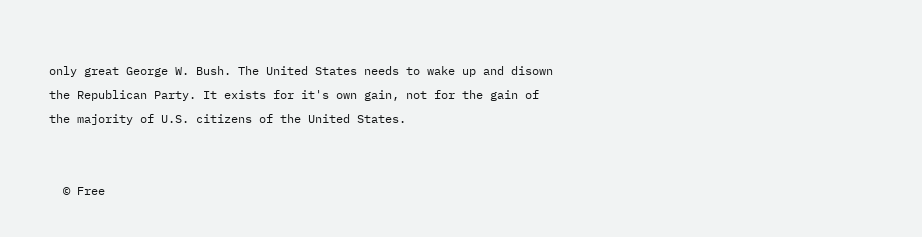only great George W. Bush. The United States needs to wake up and disown the Republican Party. It exists for it's own gain, not for the gain of the majority of U.S. citizens of the United States.


  © Free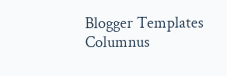Blogger Templates Columnus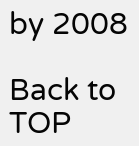by 2008

Back to TOP